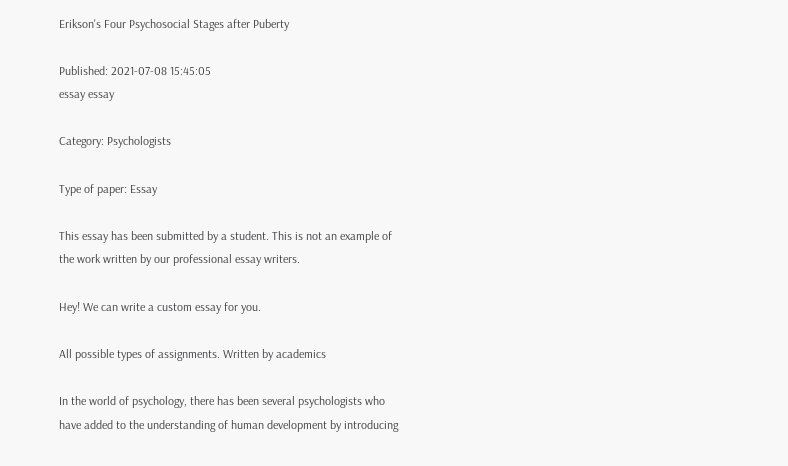Erikson's Four Psychosocial Stages after Puberty

Published: 2021-07-08 15:45:05
essay essay

Category: Psychologists

Type of paper: Essay

This essay has been submitted by a student. This is not an example of the work written by our professional essay writers.

Hey! We can write a custom essay for you.

All possible types of assignments. Written by academics

In the world of psychology, there has been several psychologists who have added to the understanding of human development by introducing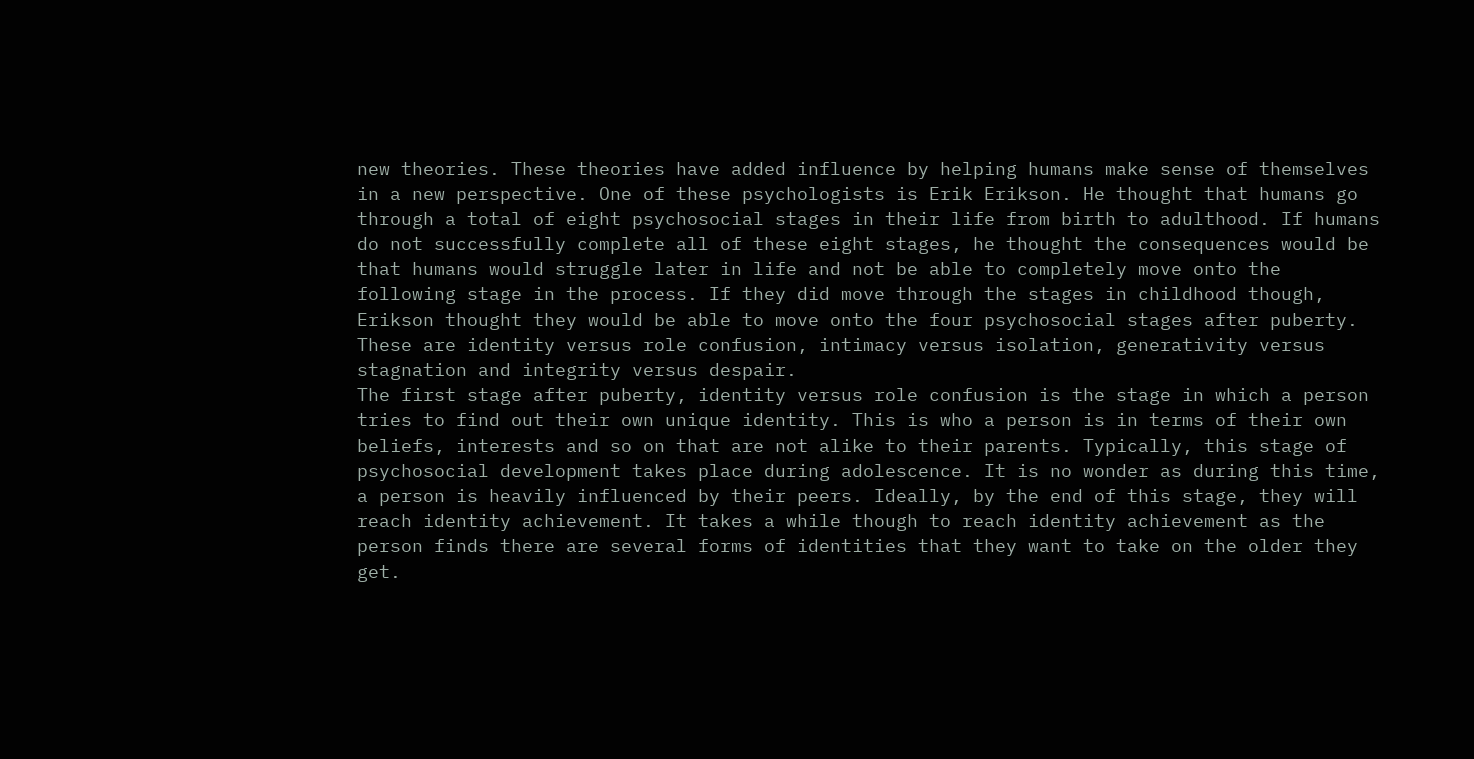new theories. These theories have added influence by helping humans make sense of themselves in a new perspective. One of these psychologists is Erik Erikson. He thought that humans go through a total of eight psychosocial stages in their life from birth to adulthood. If humans do not successfully complete all of these eight stages, he thought the consequences would be that humans would struggle later in life and not be able to completely move onto the following stage in the process. If they did move through the stages in childhood though, Erikson thought they would be able to move onto the four psychosocial stages after puberty. These are identity versus role confusion, intimacy versus isolation, generativity versus stagnation and integrity versus despair.
The first stage after puberty, identity versus role confusion is the stage in which a person tries to find out their own unique identity. This is who a person is in terms of their own beliefs, interests and so on that are not alike to their parents. Typically, this stage of psychosocial development takes place during adolescence. It is no wonder as during this time, a person is heavily influenced by their peers. Ideally, by the end of this stage, they will reach identity achievement. It takes a while though to reach identity achievement as the person finds there are several forms of identities that they want to take on the older they get.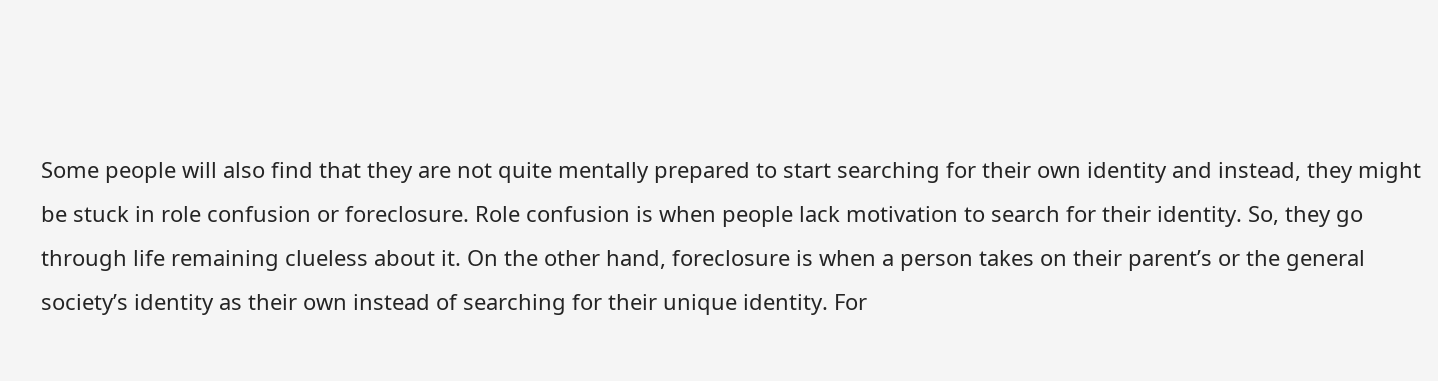Some people will also find that they are not quite mentally prepared to start searching for their own identity and instead, they might be stuck in role confusion or foreclosure. Role confusion is when people lack motivation to search for their identity. So, they go through life remaining clueless about it. On the other hand, foreclosure is when a person takes on their parent’s or the general society’s identity as their own instead of searching for their unique identity. For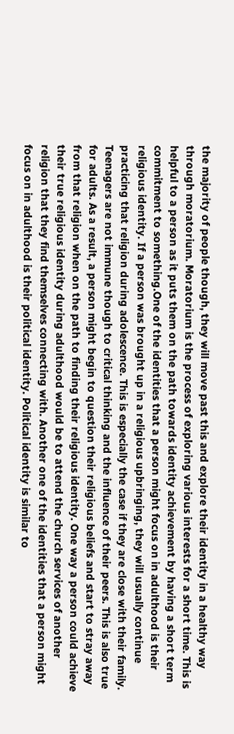the majority of people though, they will move past this and explore their identity in a healthy way through moratorium. Moratorium is the process of exploring various interests for a short time. This is helpful to a person as it puts them on the path towards identity achievement by having a short term commitment to something.One of the identities that a person might focus on in adulthood is their religious identity. If a person was brought up in a religious upbringing, they will usually continue practicing that religion during adolescence. This is especially the case if they are close with their family. Teenagers are not immune though to critical thinking and the influence of their peers. This is also true for adults. As a result, a person might begin to question their religious beliefs and start to stray away from that religion when on the path to finding their religious identity. One way a person could achieve their true religious identity during adulthood would be to attend the church services of another religion that they find themselves connecting with. Another one of the identities that a person might focus on in adulthood is their political identity. Political identity is similar to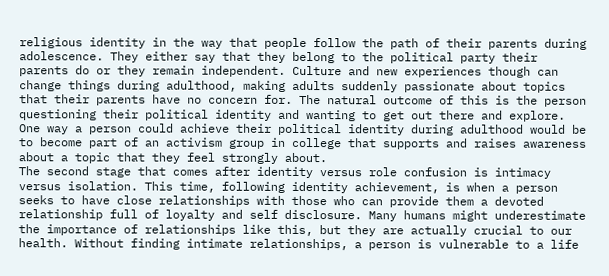religious identity in the way that people follow the path of their parents during adolescence. They either say that they belong to the political party their parents do or they remain independent. Culture and new experiences though can change things during adulthood, making adults suddenly passionate about topics that their parents have no concern for. The natural outcome of this is the person questioning their political identity and wanting to get out there and explore. One way a person could achieve their political identity during adulthood would be to become part of an activism group in college that supports and raises awareness about a topic that they feel strongly about.
The second stage that comes after identity versus role confusion is intimacy versus isolation. This time, following identity achievement, is when a person seeks to have close relationships with those who can provide them a devoted relationship full of loyalty and self disclosure. Many humans might underestimate the importance of relationships like this, but they are actually crucial to our health. Without finding intimate relationships, a person is vulnerable to a life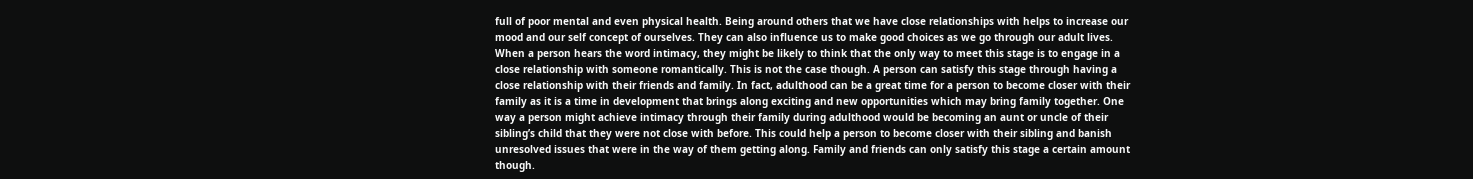full of poor mental and even physical health. Being around others that we have close relationships with helps to increase our mood and our self concept of ourselves. They can also influence us to make good choices as we go through our adult lives.
When a person hears the word intimacy, they might be likely to think that the only way to meet this stage is to engage in a close relationship with someone romantically. This is not the case though. A person can satisfy this stage through having a close relationship with their friends and family. In fact, adulthood can be a great time for a person to become closer with their family as it is a time in development that brings along exciting and new opportunities which may bring family together. One way a person might achieve intimacy through their family during adulthood would be becoming an aunt or uncle of their sibling’s child that they were not close with before. This could help a person to become closer with their sibling and banish unresolved issues that were in the way of them getting along. Family and friends can only satisfy this stage a certain amount though.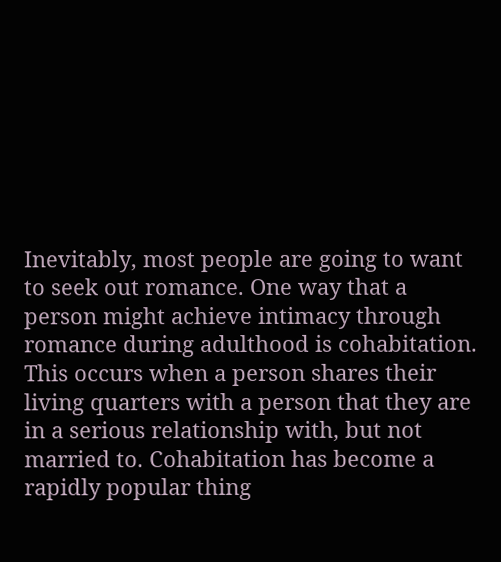Inevitably, most people are going to want to seek out romance. One way that a person might achieve intimacy through romance during adulthood is cohabitation. This occurs when a person shares their living quarters with a person that they are in a serious relationship with, but not married to. Cohabitation has become a rapidly popular thing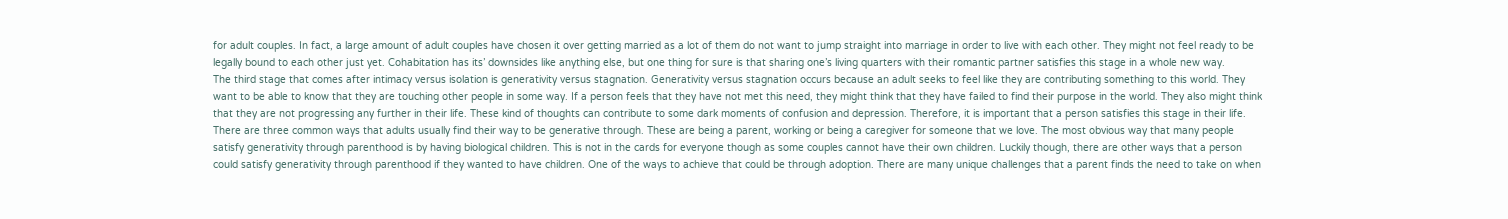for adult couples. In fact, a large amount of adult couples have chosen it over getting married as a lot of them do not want to jump straight into marriage in order to live with each other. They might not feel ready to be legally bound to each other just yet. Cohabitation has its’ downsides like anything else, but one thing for sure is that sharing one’s living quarters with their romantic partner satisfies this stage in a whole new way.
The third stage that comes after intimacy versus isolation is generativity versus stagnation. Generativity versus stagnation occurs because an adult seeks to feel like they are contributing something to this world. They want to be able to know that they are touching other people in some way. If a person feels that they have not met this need, they might think that they have failed to find their purpose in the world. They also might think that they are not progressing any further in their life. These kind of thoughts can contribute to some dark moments of confusion and depression. Therefore, it is important that a person satisfies this stage in their life.
There are three common ways that adults usually find their way to be generative through. These are being a parent, working or being a caregiver for someone that we love. The most obvious way that many people satisfy generativity through parenthood is by having biological children. This is not in the cards for everyone though as some couples cannot have their own children. Luckily though, there are other ways that a person could satisfy generativity through parenthood if they wanted to have children. One of the ways to achieve that could be through adoption. There are many unique challenges that a parent finds the need to take on when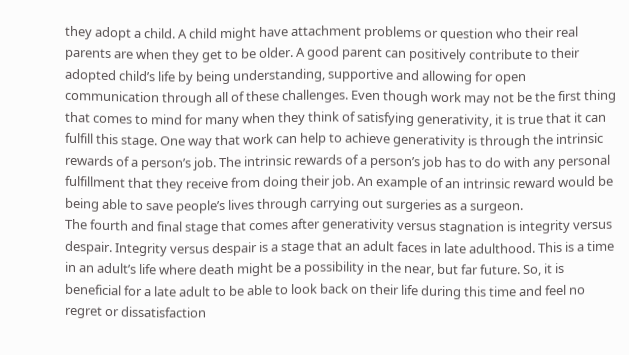they adopt a child. A child might have attachment problems or question who their real parents are when they get to be older. A good parent can positively contribute to their adopted child’s life by being understanding, supportive and allowing for open communication through all of these challenges. Even though work may not be the first thing that comes to mind for many when they think of satisfying generativity, it is true that it can fulfill this stage. One way that work can help to achieve generativity is through the intrinsic rewards of a person’s job. The intrinsic rewards of a person’s job has to do with any personal fulfillment that they receive from doing their job. An example of an intrinsic reward would be being able to save people’s lives through carrying out surgeries as a surgeon.
The fourth and final stage that comes after generativity versus stagnation is integrity versus despair. Integrity versus despair is a stage that an adult faces in late adulthood. This is a time in an adult’s life where death might be a possibility in the near, but far future. So, it is beneficial for a late adult to be able to look back on their life during this time and feel no regret or dissatisfaction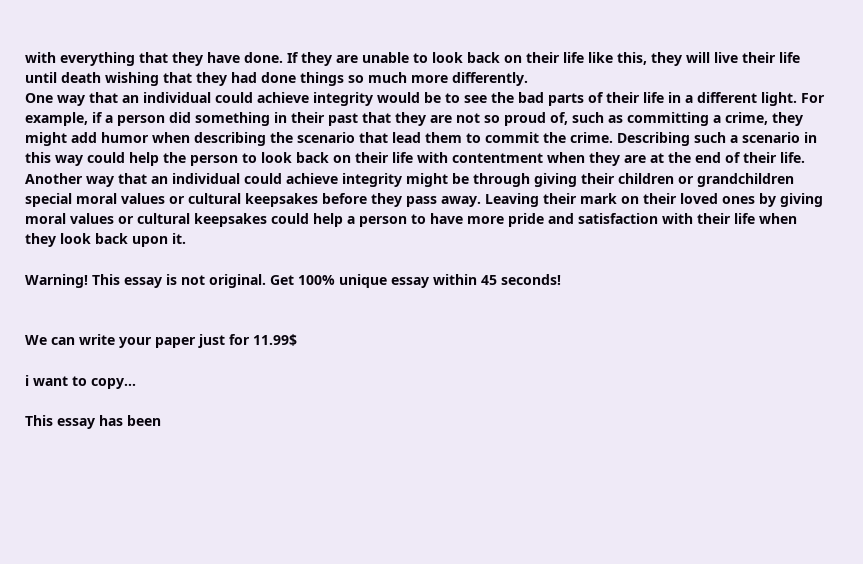with everything that they have done. If they are unable to look back on their life like this, they will live their life until death wishing that they had done things so much more differently.
One way that an individual could achieve integrity would be to see the bad parts of their life in a different light. For example, if a person did something in their past that they are not so proud of, such as committing a crime, they might add humor when describing the scenario that lead them to commit the crime. Describing such a scenario in this way could help the person to look back on their life with contentment when they are at the end of their life. Another way that an individual could achieve integrity might be through giving their children or grandchildren special moral values or cultural keepsakes before they pass away. Leaving their mark on their loved ones by giving moral values or cultural keepsakes could help a person to have more pride and satisfaction with their life when they look back upon it.

Warning! This essay is not original. Get 100% unique essay within 45 seconds!


We can write your paper just for 11.99$

i want to copy...

This essay has been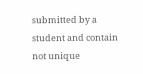submitted by a student and contain not unique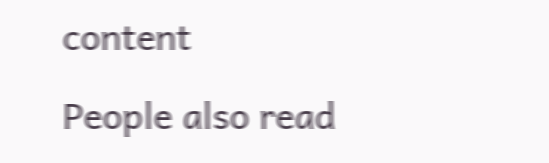content

People also read